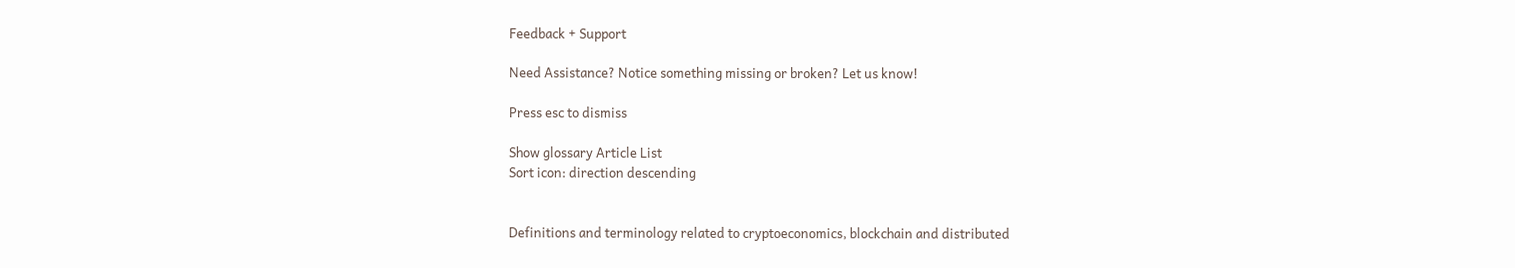Feedback + Support

Need Assistance? Notice something missing or broken? Let us know!

Press esc to dismiss

Show glossary Article List
Sort icon: direction descending


Definitions and terminology related to cryptoeconomics, blockchain and distributed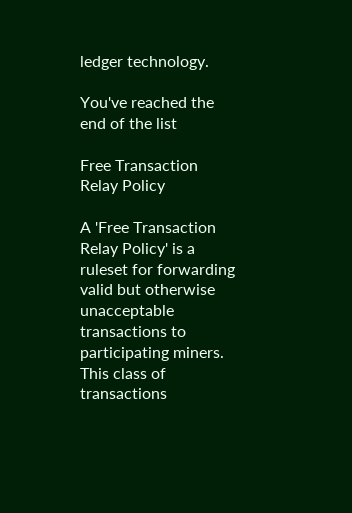ledger technology.

You've reached the end of the list

Free Transaction Relay Policy

A 'Free Transaction Relay Policy' is a ruleset for forwarding valid but otherwise unacceptable transactions to participating miners. This class of transactions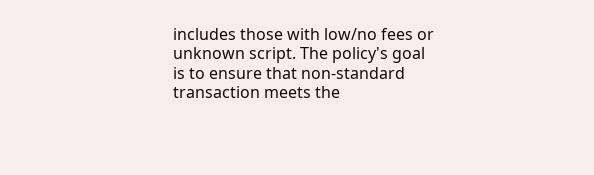includes those with low/no fees or unknown script. The policy's goal is to ensure that non-standard transaction meets the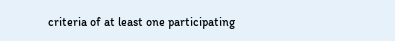criteria of at least one participating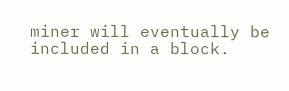miner will eventually be included in a block.